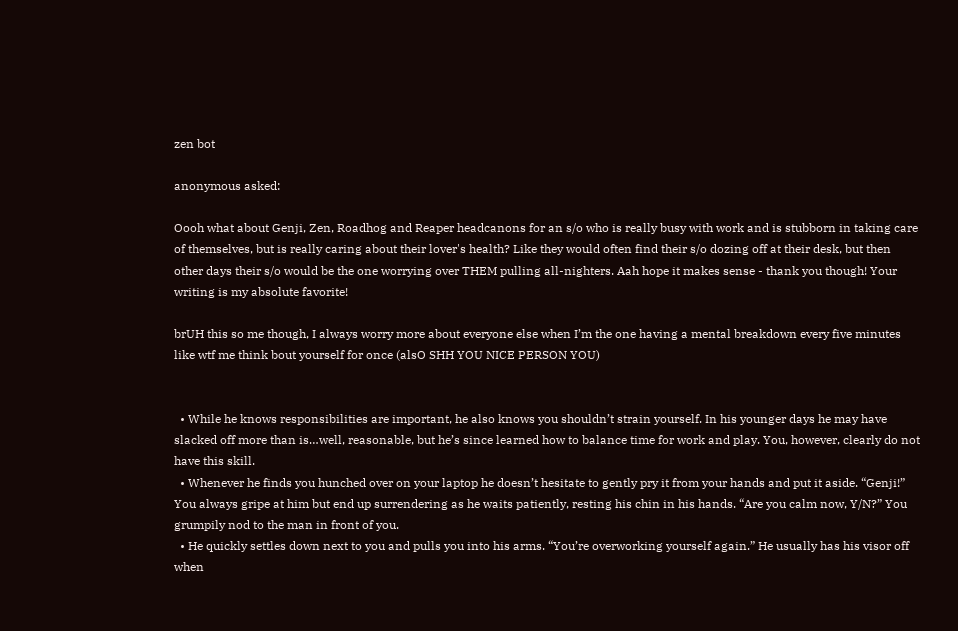zen bot

anonymous asked:

Oooh what about Genji, Zen, Roadhog and Reaper headcanons for an s/o who is really busy with work and is stubborn in taking care of themselves, but is really caring about their lover's health? Like they would often find their s/o dozing off at their desk, but then other days their s/o would be the one worrying over THEM pulling all-nighters. Aah hope it makes sense - thank you though! Your writing is my absolute favorite!

brUH this so me though, I always worry more about everyone else when I’m the one having a mental breakdown every five minutes like wtf me think bout yourself for once (alsO SHH YOU NICE PERSON YOU)


  • While he knows responsibilities are important, he also knows you shouldn’t strain yourself. In his younger days he may have slacked off more than is…well, reasonable, but he’s since learned how to balance time for work and play. You, however, clearly do not have this skill.
  • Whenever he finds you hunched over on your laptop he doesn’t hesitate to gently pry it from your hands and put it aside. “Genji!” You always gripe at him but end up surrendering as he waits patiently, resting his chin in his hands. “Are you calm now, Y/N?” You grumpily nod to the man in front of you.
  • He quickly settles down next to you and pulls you into his arms. “You’re overworking yourself again.” He usually has his visor off when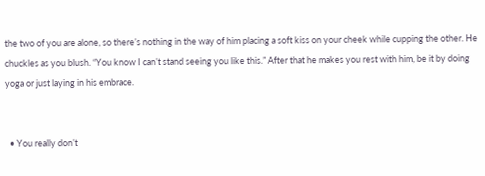the two of you are alone, so there’s nothing in the way of him placing a soft kiss on your cheek while cupping the other. He chuckles as you blush. “You know I can’t stand seeing you like this.” After that he makes you rest with him, be it by doing yoga or just laying in his embrace.


  • You really don’t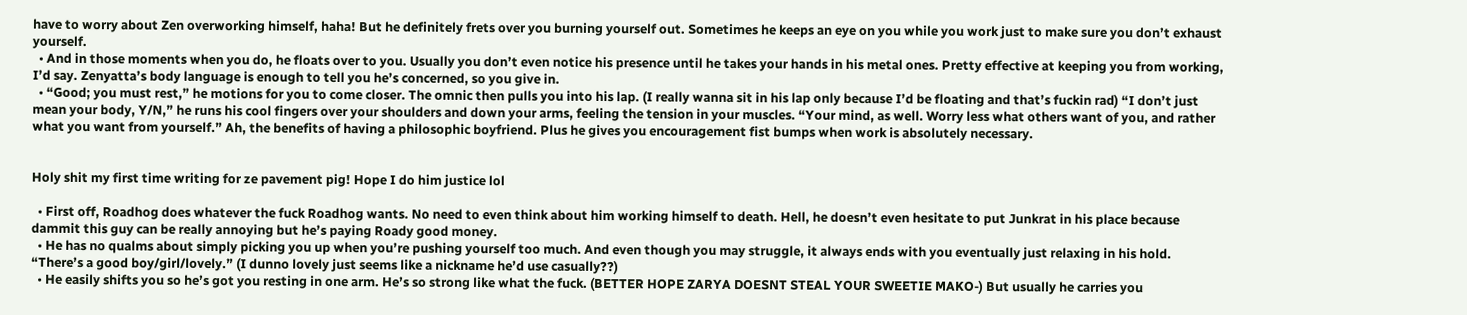have to worry about Zen overworking himself, haha! But he definitely frets over you burning yourself out. Sometimes he keeps an eye on you while you work just to make sure you don’t exhaust yourself.
  • And in those moments when you do, he floats over to you. Usually you don’t even notice his presence until he takes your hands in his metal ones. Pretty effective at keeping you from working, I’d say. Zenyatta’s body language is enough to tell you he’s concerned, so you give in.
  • “Good; you must rest,” he motions for you to come closer. The omnic then pulls you into his lap. (I really wanna sit in his lap only because I’d be floating and that’s fuckin rad) “I don’t just mean your body, Y/N,” he runs his cool fingers over your shoulders and down your arms, feeling the tension in your muscles. “Your mind, as well. Worry less what others want of you, and rather what you want from yourself.” Ah, the benefits of having a philosophic boyfriend. Plus he gives you encouragement fist bumps when work is absolutely necessary.


Holy shit my first time writing for ze pavement pig! Hope I do him justice lol

  • First off, Roadhog does whatever the fuck Roadhog wants. No need to even think about him working himself to death. Hell, he doesn’t even hesitate to put Junkrat in his place because dammit this guy can be really annoying but he’s paying Roady good money.
  • He has no qualms about simply picking you up when you’re pushing yourself too much. And even though you may struggle, it always ends with you eventually just relaxing in his hold. “There’s a good boy/girl/lovely.” (I dunno lovely just seems like a nickname he’d use casually??)
  • He easily shifts you so he’s got you resting in one arm. He’s so strong like what the fuck. (BETTER HOPE ZARYA DOESNT STEAL YOUR SWEETIE MAKO-) But usually he carries you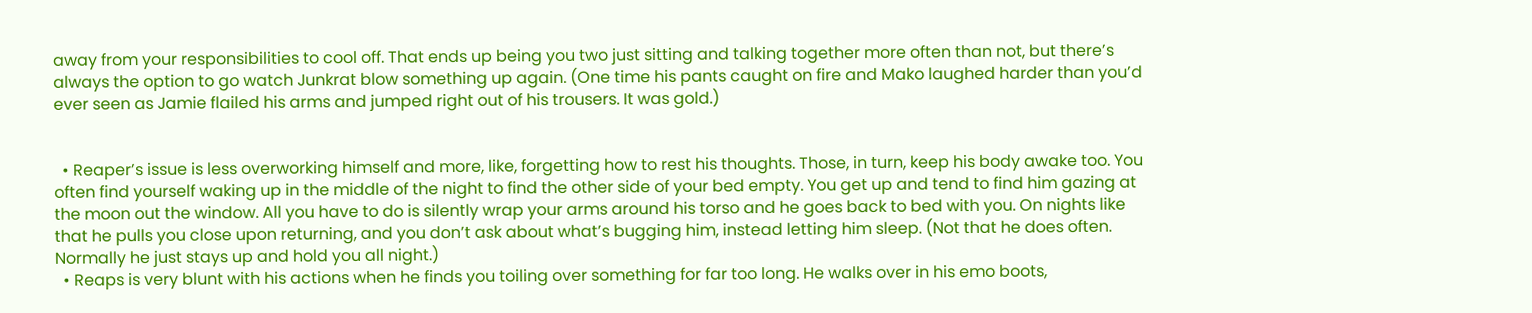away from your responsibilities to cool off. That ends up being you two just sitting and talking together more often than not, but there’s always the option to go watch Junkrat blow something up again. (One time his pants caught on fire and Mako laughed harder than you’d ever seen as Jamie flailed his arms and jumped right out of his trousers. It was gold.)


  • Reaper’s issue is less overworking himself and more, like, forgetting how to rest his thoughts. Those, in turn, keep his body awake too. You often find yourself waking up in the middle of the night to find the other side of your bed empty. You get up and tend to find him gazing at the moon out the window. All you have to do is silently wrap your arms around his torso and he goes back to bed with you. On nights like that he pulls you close upon returning, and you don’t ask about what’s bugging him, instead letting him sleep. (Not that he does often. Normally he just stays up and hold you all night.)
  • Reaps is very blunt with his actions when he finds you toiling over something for far too long. He walks over in his emo boots,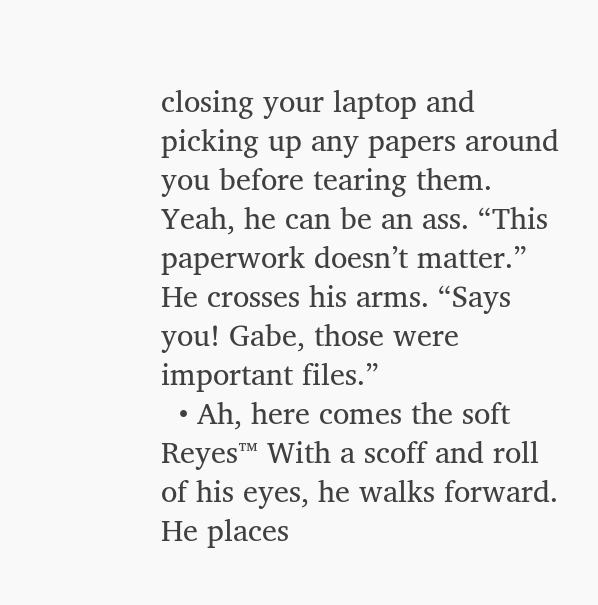closing your laptop and picking up any papers around you before tearing them. Yeah, he can be an ass. “This paperwork doesn’t matter.” He crosses his arms. “Says you! Gabe, those were important files.”
  • Ah, here comes the soft Reyes™ With a scoff and roll of his eyes, he walks forward. He places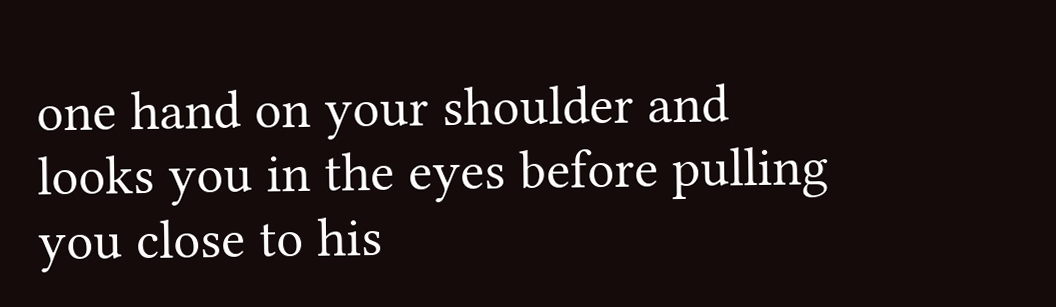one hand on your shoulder and looks you in the eyes before pulling you close to his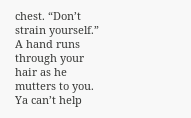chest. “Don’t strain yourself.” A hand runs through your hair as he mutters to you. Ya can’t help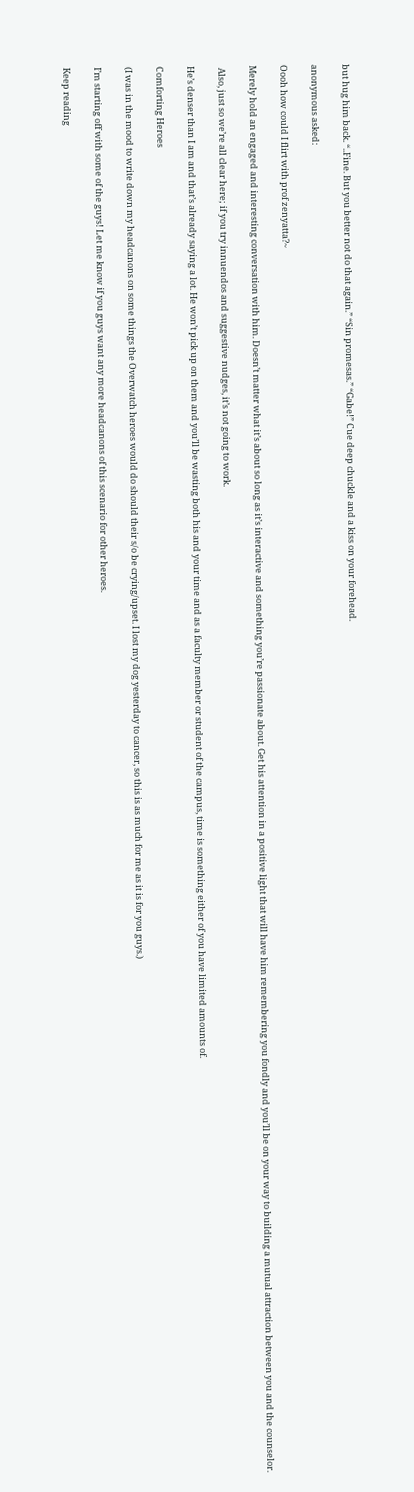but hug him back. “..Fine. But you better not do that again.” “Sin promesas.” “Gabe!” Cue deep chuckle and a kiss on your forehead.

anonymous asked:

Oooh how could I flirt with prof zenyatta?~

Merely hold an engaged and interesting conversation with him. Doesn’t matter what it’s about so long as it’s interactive and something you’re passionate about. Get his attention in a positive light that will have him remembering you fondly and you’ll be on your way to building a mutual attraction between you and the counselor.

 Also, just so we’re all clear here; if you try innuendos and suggestive nudges, it’s not going to work.

He’s denser than I am and that’s already saying a lot. He won’t pick up on them and you’ll be wasting both his and your time and as a faculty member or student of the campus, time is something either of you have limited amounts of.

Comforting Heroes

(I was in the mood to write down my headcanons on some things the Overwatch heroes would do should their s/o be crying/upset. I lost my dog yesterday to cancer, so this is as much for me as it is for you guys.)

I’m starting off with some of the guys! Let me know if you guys want any more headcanons of this scenario for other heroes.

Keep reading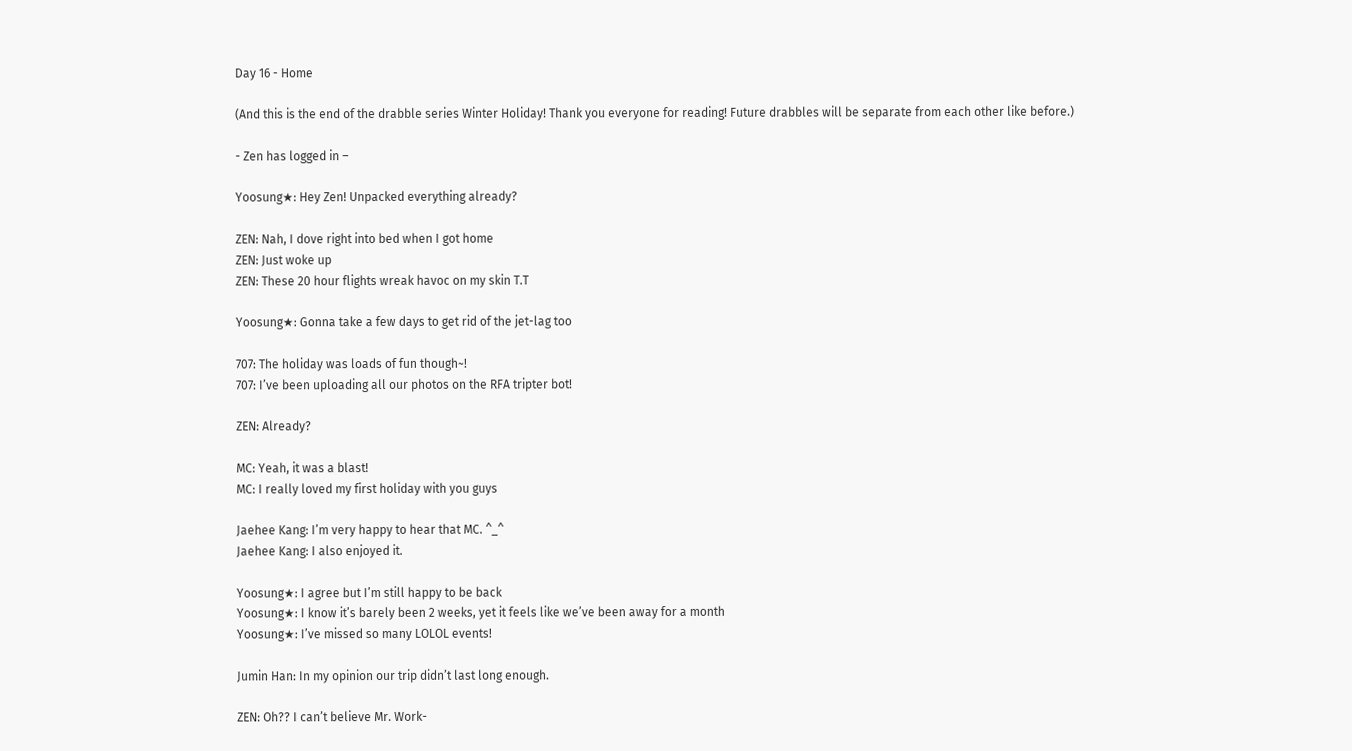Day 16 - Home

(And this is the end of the drabble series Winter Holiday! Thank you everyone for reading! Future drabbles will be separate from each other like before.)

- Zen has logged in –

Yoosung★: Hey Zen! Unpacked everything already?

ZEN: Nah, I dove right into bed when I got home
ZEN: Just woke up
ZEN: These 20 hour flights wreak havoc on my skin T.T

Yoosung★: Gonna take a few days to get rid of the jet-lag too

707: The holiday was loads of fun though~!
707: I’ve been uploading all our photos on the RFA tripter bot!

ZEN: Already?

MC: Yeah, it was a blast!
MC: I really loved my first holiday with you guys

Jaehee Kang: I’m very happy to hear that MC. ^_^
Jaehee Kang: I also enjoyed it.

Yoosung★: I agree but I’m still happy to be back
Yoosung★: I know it’s barely been 2 weeks, yet it feels like we’ve been away for a month
Yoosung★: I’ve missed so many LOLOL events!

Jumin Han: In my opinion our trip didn’t last long enough.

ZEN: Oh?? I can’t believe Mr. Work-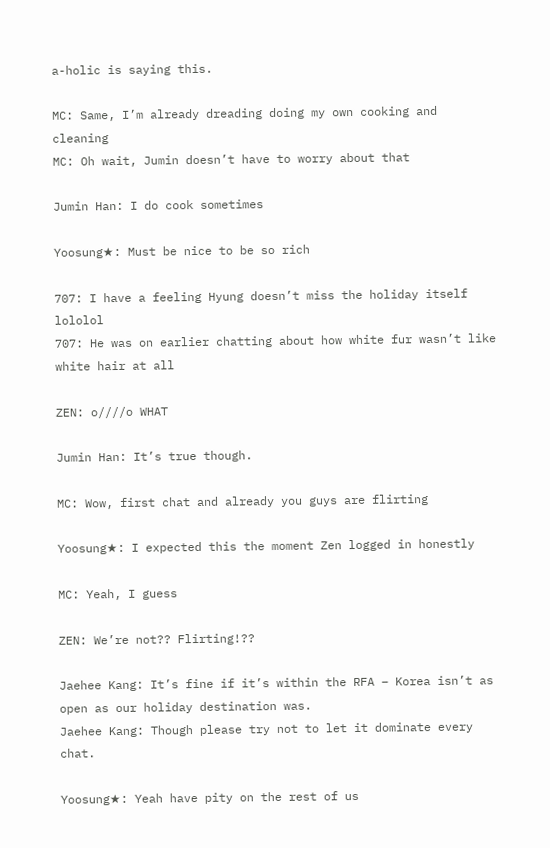a-holic is saying this.

MC: Same, I’m already dreading doing my own cooking and cleaning
MC: Oh wait, Jumin doesn’t have to worry about that

Jumin Han: I do cook sometimes

Yoosung★: Must be nice to be so rich

707: I have a feeling Hyung doesn’t miss the holiday itself lololol
707: He was on earlier chatting about how white fur wasn’t like white hair at all

ZEN: o////o WHAT

Jumin Han: It’s true though.

MC: Wow, first chat and already you guys are flirting

Yoosung★: I expected this the moment Zen logged in honestly

MC: Yeah, I guess

ZEN: We’re not?? Flirting!??

Jaehee Kang: It’s fine if it’s within the RFA – Korea isn’t as open as our holiday destination was.
Jaehee Kang: Though please try not to let it dominate every chat.

Yoosung★: Yeah have pity on the rest of us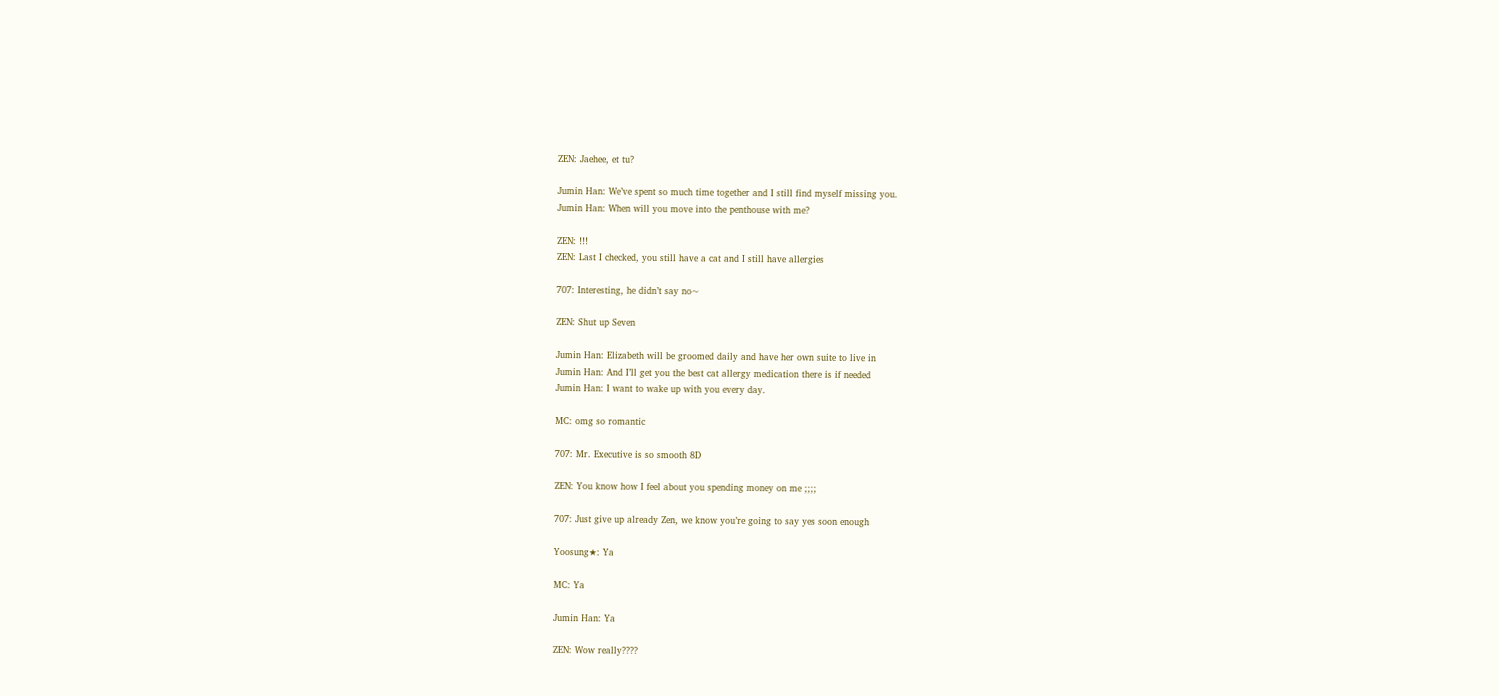ZEN: Jaehee, et tu?

Jumin Han: We’ve spent so much time together and I still find myself missing you.
Jumin Han: When will you move into the penthouse with me?

ZEN: !!!
ZEN: Last I checked, you still have a cat and I still have allergies

707: Interesting, he didn’t say no~

ZEN: Shut up Seven

Jumin Han: Elizabeth will be groomed daily and have her own suite to live in
Jumin Han: And I’ll get you the best cat allergy medication there is if needed
Jumin Han: I want to wake up with you every day.

MC: omg so romantic

707: Mr. Executive is so smooth 8D

ZEN: You know how I feel about you spending money on me ;;;;

707: Just give up already Zen, we know you’re going to say yes soon enough

Yoosung★: Ya

MC: Ya

Jumin Han: Ya

ZEN: Wow really????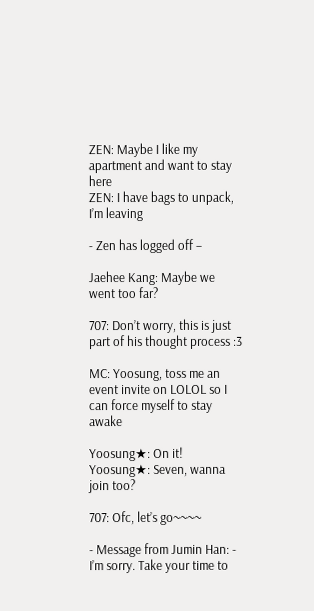ZEN: Maybe I like my apartment and want to stay here
ZEN: I have bags to unpack, I’m leaving

- Zen has logged off –

Jaehee Kang: Maybe we went too far?

707: Don’t worry, this is just part of his thought process :3

MC: Yoosung, toss me an event invite on LOLOL so I can force myself to stay awake

Yoosung★: On it!
Yoosung★: Seven, wanna join too?

707: Ofc, let’s go~~~~

- Message from Jumin Han: -
I’m sorry. Take your time to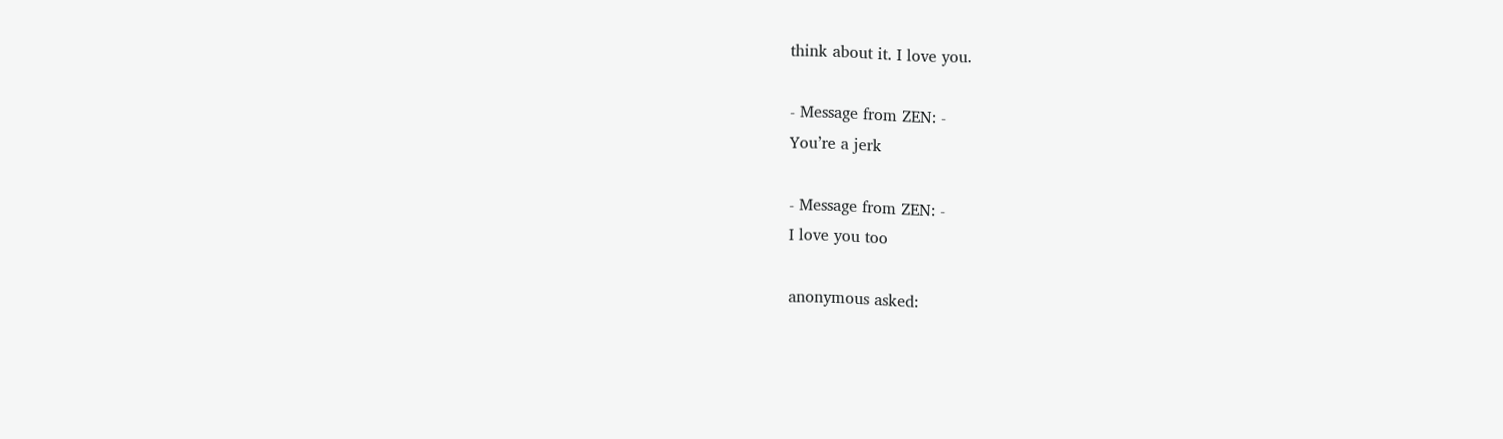think about it. I love you.

- Message from ZEN: -
You’re a jerk

- Message from ZEN: -
I love you too

anonymous asked: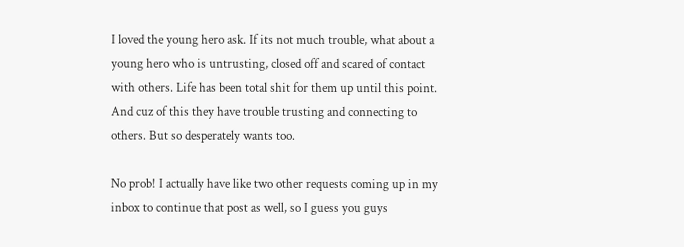I loved the young hero ask. If its not much trouble, what about a young hero who is untrusting, closed off and scared of contact with others. Life has been total shit for them up until this point. And cuz of this they have trouble trusting and connecting to others. But so desperately wants too.

No prob! I actually have like two other requests coming up in my inbox to continue that post as well, so I guess you guys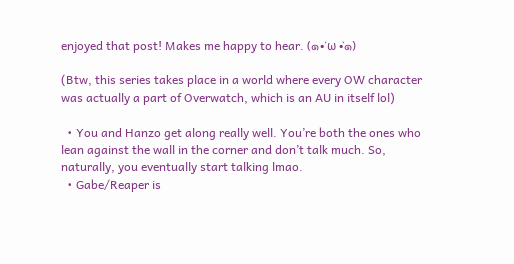enjoyed that post! Makes me happy to hear. (๑•́ ω •̀๑)

(Btw, this series takes place in a world where every OW character was actually a part of Overwatch, which is an AU in itself lol)

  • You and Hanzo get along really well. You’re both the ones who lean against the wall in the corner and don’t talk much. So, naturally, you eventually start talking lmao.
  • Gabe/Reaper is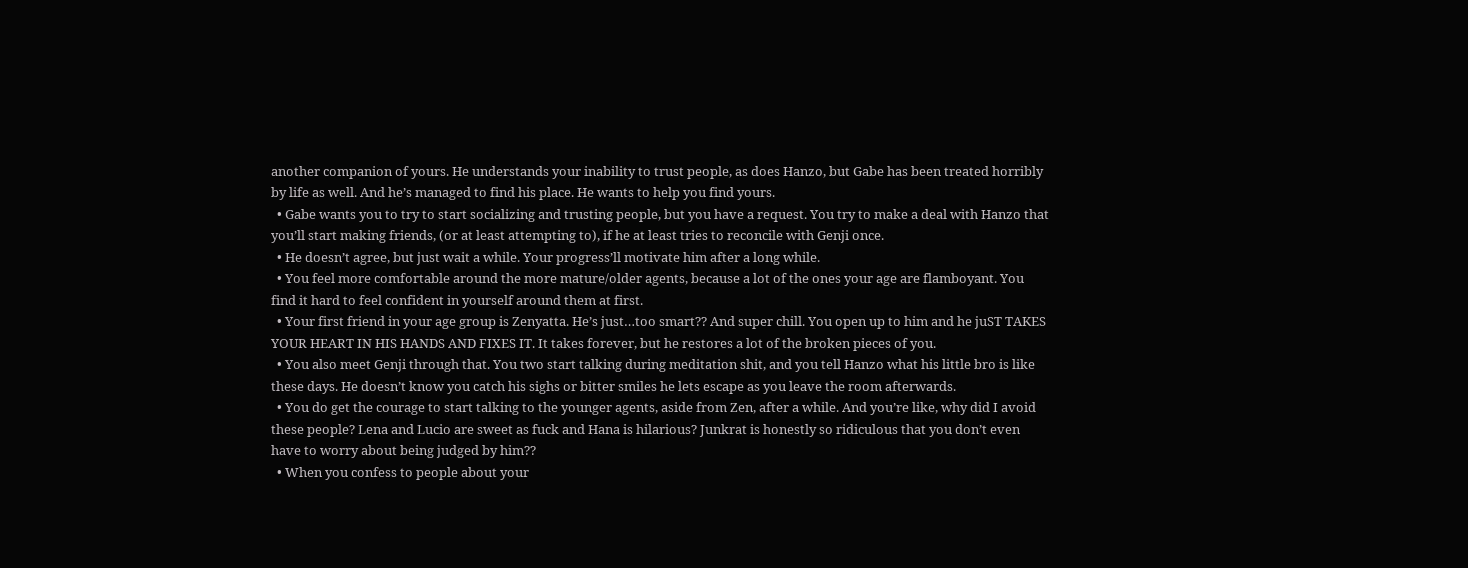another companion of yours. He understands your inability to trust people, as does Hanzo, but Gabe has been treated horribly by life as well. And he’s managed to find his place. He wants to help you find yours.
  • Gabe wants you to try to start socializing and trusting people, but you have a request. You try to make a deal with Hanzo that you’ll start making friends, (or at least attempting to), if he at least tries to reconcile with Genji once.
  • He doesn’t agree, but just wait a while. Your progress’ll motivate him after a long while.
  • You feel more comfortable around the more mature/older agents, because a lot of the ones your age are flamboyant. You find it hard to feel confident in yourself around them at first.
  • Your first friend in your age group is Zenyatta. He’s just…too smart?? And super chill. You open up to him and he juST TAKES YOUR HEART IN HIS HANDS AND FIXES IT. It takes forever, but he restores a lot of the broken pieces of you.
  • You also meet Genji through that. You two start talking during meditation shit, and you tell Hanzo what his little bro is like these days. He doesn’t know you catch his sighs or bitter smiles he lets escape as you leave the room afterwards.
  • You do get the courage to start talking to the younger agents, aside from Zen, after a while. And you’re like, why did I avoid these people? Lena and Lucio are sweet as fuck and Hana is hilarious? Junkrat is honestly so ridiculous that you don’t even have to worry about being judged by him??
  • When you confess to people about your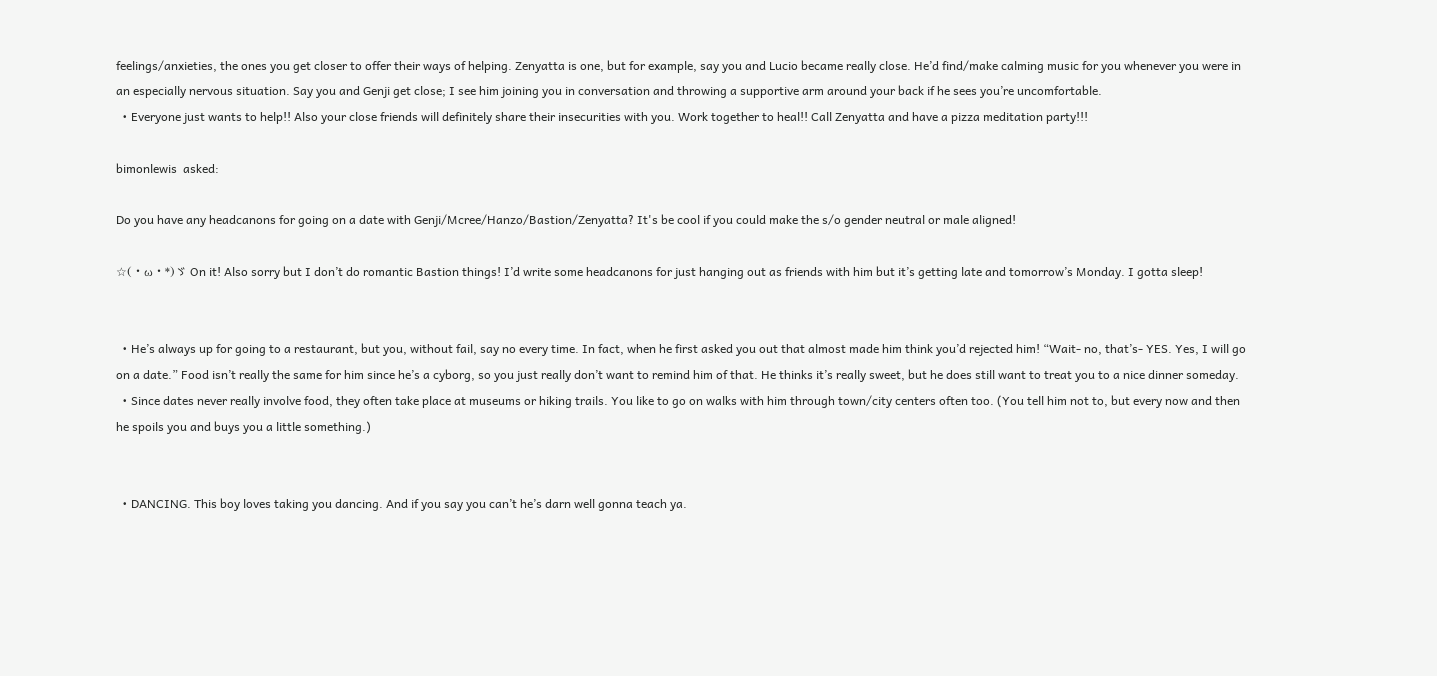feelings/anxieties, the ones you get closer to offer their ways of helping. Zenyatta is one, but for example, say you and Lucio became really close. He’d find/make calming music for you whenever you were in an especially nervous situation. Say you and Genji get close; I see him joining you in conversation and throwing a supportive arm around your back if he sees you’re uncomfortable.
  • Everyone just wants to help!! Also your close friends will definitely share their insecurities with you. Work together to heal!! Call Zenyatta and have a pizza meditation party!!!

bimonlewis  asked:

Do you have any headcanons for going on a date with Genji/Mcree/Hanzo/Bastion/Zenyatta? It's be cool if you could make the s/o gender neutral or male aligned!

☆(・ω・*)ゞ On it! Also sorry but I don’t do romantic Bastion things! I’d write some headcanons for just hanging out as friends with him but it’s getting late and tomorrow’s Monday. I gotta sleep!


  • He’s always up for going to a restaurant, but you, without fail, say no every time. In fact, when he first asked you out that almost made him think you’d rejected him! “Wait- no, that’s- YES. Yes, I will go on a date.” Food isn’t really the same for him since he’s a cyborg, so you just really don’t want to remind him of that. He thinks it’s really sweet, but he does still want to treat you to a nice dinner someday.
  • Since dates never really involve food, they often take place at museums or hiking trails. You like to go on walks with him through town/city centers often too. (You tell him not to, but every now and then he spoils you and buys you a little something.)


  • DANCING. This boy loves taking you dancing. And if you say you can’t he’s darn well gonna teach ya.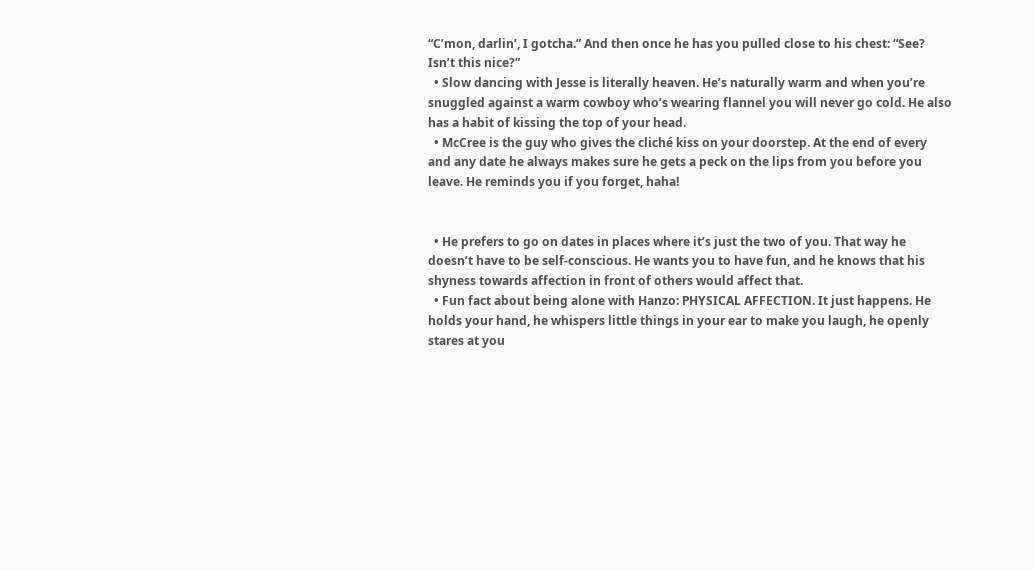“C’mon, darlin’, I gotcha.” And then once he has you pulled close to his chest: “See? Isn’t this nice?”
  • Slow dancing with Jesse is literally heaven. He’s naturally warm and when you’re snuggled against a warm cowboy who’s wearing flannel you will never go cold. He also has a habit of kissing the top of your head.
  • McCree is the guy who gives the cliché kiss on your doorstep. At the end of every and any date he always makes sure he gets a peck on the lips from you before you leave. He reminds you if you forget, haha!


  • He prefers to go on dates in places where it’s just the two of you. That way he doesn’t have to be self-conscious. He wants you to have fun, and he knows that his shyness towards affection in front of others would affect that.
  • Fun fact about being alone with Hanzo: PHYSICAL AFFECTION. It just happens. He holds your hand, he whispers little things in your ear to make you laugh, he openly stares at you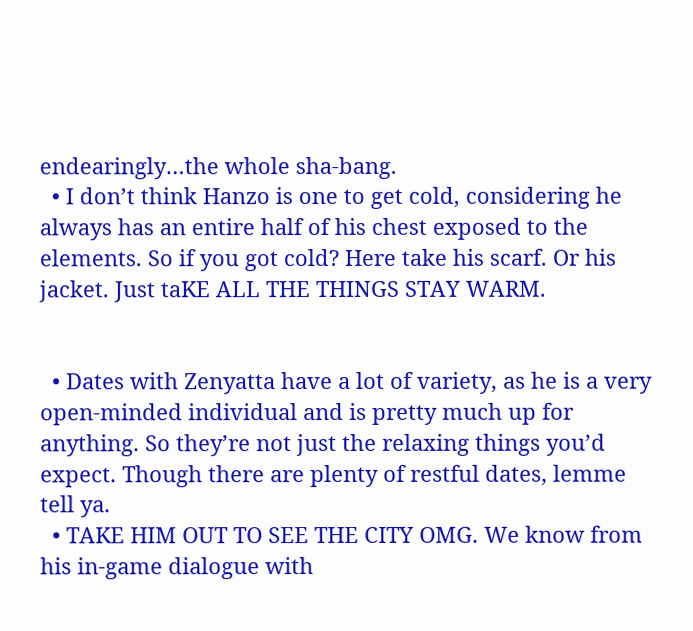endearingly…the whole sha-bang.
  • I don’t think Hanzo is one to get cold, considering he always has an entire half of his chest exposed to the elements. So if you got cold? Here take his scarf. Or his jacket. Just taKE ALL THE THINGS STAY WARM.


  • Dates with Zenyatta have a lot of variety, as he is a very open-minded individual and is pretty much up for anything. So they’re not just the relaxing things you’d expect. Though there are plenty of restful dates, lemme tell ya.
  • TAKE HIM OUT TO SEE THE CITY OMG. We know from his in-game dialogue with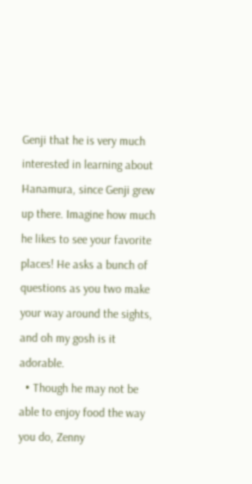Genji that he is very much interested in learning about Hanamura, since Genji grew up there. Imagine how much he likes to see your favorite places! He asks a bunch of questions as you two make your way around the sights, and oh my gosh is it adorable.
  • Though he may not be able to enjoy food the way you do, Zenny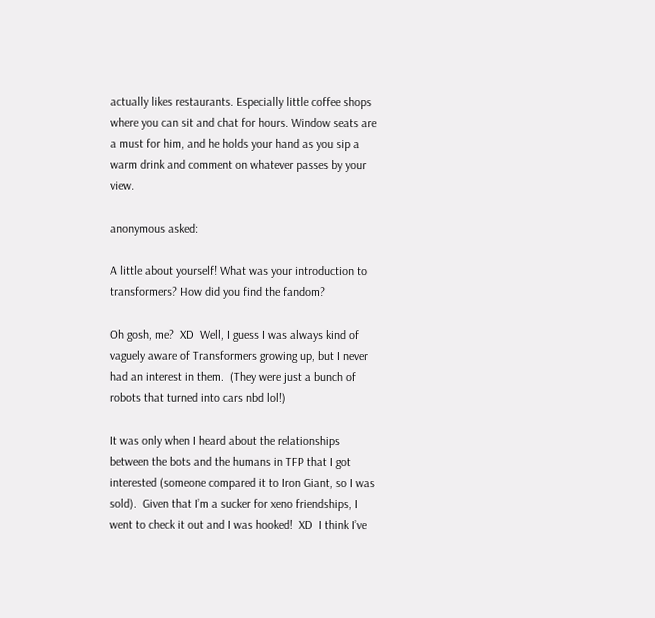actually likes restaurants. Especially little coffee shops where you can sit and chat for hours. Window seats are a must for him, and he holds your hand as you sip a warm drink and comment on whatever passes by your view.

anonymous asked:

A little about yourself! What was your introduction to transformers? How did you find the fandom?

Oh gosh, me?  XD  Well, I guess I was always kind of vaguely aware of Transformers growing up, but I never had an interest in them.  (They were just a bunch of robots that turned into cars nbd lol!)

It was only when I heard about the relationships between the bots and the humans in TFP that I got interested (someone compared it to Iron Giant, so I was sold).  Given that I’m a sucker for xeno friendships, I went to check it out and I was hooked!  XD  I think I’ve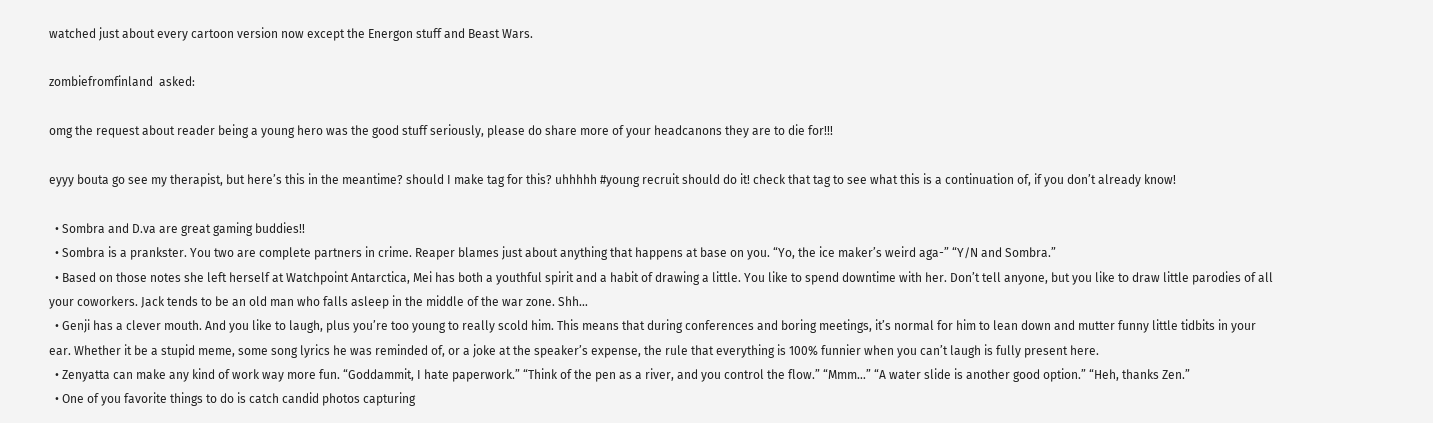watched just about every cartoon version now except the Energon stuff and Beast Wars.

zombiefromfinland  asked:

omg the request about reader being a young hero was the good stuff seriously, please do share more of your headcanons they are to die for!!!

eyyy bouta go see my therapist, but here’s this in the meantime? should I make tag for this? uhhhhh #young recruit should do it! check that tag to see what this is a continuation of, if you don’t already know!

  • Sombra and D.va are great gaming buddies!!
  • Sombra is a prankster. You two are complete partners in crime. Reaper blames just about anything that happens at base on you. “Yo, the ice maker’s weird aga-” “Y/N and Sombra.”
  • Based on those notes she left herself at Watchpoint Antarctica, Mei has both a youthful spirit and a habit of drawing a little. You like to spend downtime with her. Don’t tell anyone, but you like to draw little parodies of all your coworkers. Jack tends to be an old man who falls asleep in the middle of the war zone. Shh…
  • Genji has a clever mouth. And you like to laugh, plus you’re too young to really scold him. This means that during conferences and boring meetings, it’s normal for him to lean down and mutter funny little tidbits in your ear. Whether it be a stupid meme, some song lyrics he was reminded of, or a joke at the speaker’s expense, the rule that everything is 100% funnier when you can’t laugh is fully present here.
  • Zenyatta can make any kind of work way more fun. “Goddammit, I hate paperwork.” “Think of the pen as a river, and you control the flow.” “Mmm…” “A water slide is another good option.” “Heh, thanks Zen.”
  • One of you favorite things to do is catch candid photos capturing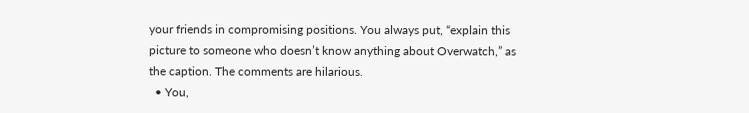your friends in compromising positions. You always put, “explain this picture to someone who doesn’t know anything about Overwatch,” as the caption. The comments are hilarious.
  • You,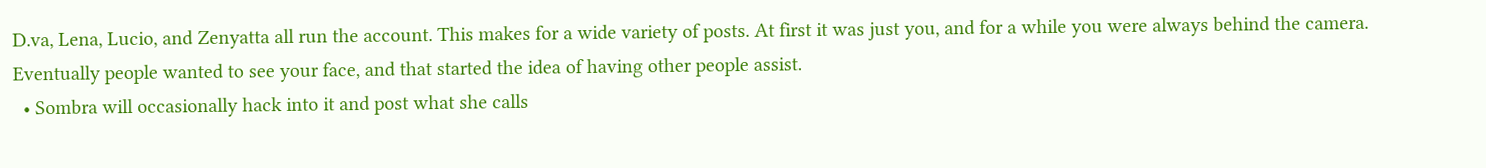D.va, Lena, Lucio, and Zenyatta all run the account. This makes for a wide variety of posts. At first it was just you, and for a while you were always behind the camera. Eventually people wanted to see your face, and that started the idea of having other people assist.
  • Sombra will occasionally hack into it and post what she calls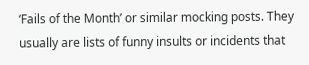‘Fails of the Month’ or similar mocking posts. They usually are lists of funny insults or incidents that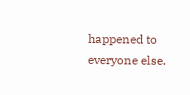happened to everyone else.